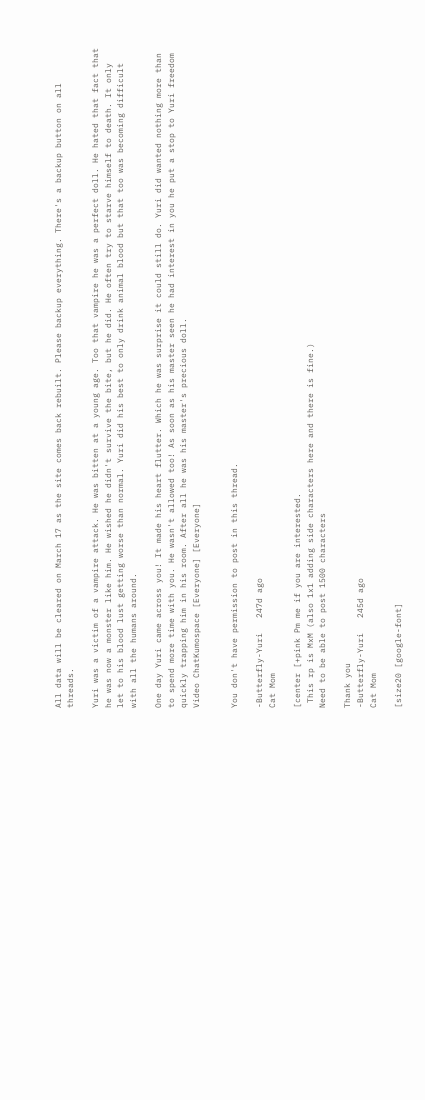All data will be cleared on March 17 as the site comes back rebuilt. Please backup everything. There's a backup button on all threads.

Yuri was a victim of a vampire attack. He was bitten at a young age. Too that vampire he was a perfect doll. He hated that fact that he was now a monster like him. He wished he didn't survive the bite, but he did. He often try to starve himself to death. It only let to his blood lust getting worse than normal. Yuri did his best to only drink animal blood but that too was becoming difficult with all the humans around.

One day Yuri came across you! It made his heart flutter. Which he was surprise it could still do. Yuri did wanted nothing more than to spend more time with you. He wasn't allowed too! As soon as his master seen he had interest in you he put a stop to Yuri freedom quickly trapping him in his room. After all he was his master's precious doll.
Video ChatKumospace [Everyone] [Everyone]


You don't have permission to post in this thread.

-Butterfly-Yuri   247d ago
Cat Mom

[center [+pink Pm me if you are interested.
 This rp is MxM (also 1x1 adding side characters here and there is fine.)
Need to be able to post 1500 characters

Thank you
-Butterfly-Yuri   245d ago
Cat Mom

[size20 [google-font]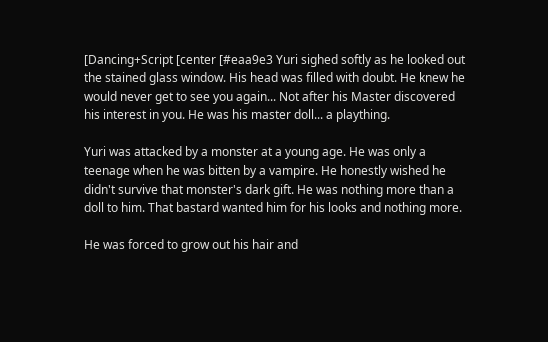[Dancing+Script [center [#eaa9e3 Yuri sighed softly as he looked out the stained glass window. His head was filled with doubt. He knew he would never get to see you again... Not after his Master discovered his interest in you. He was his master doll... a plaything.

Yuri was attacked by a monster at a young age. He was only a teenage when he was bitten by a vampire. He honestly wished he didn't survive that monster's dark gift. He was nothing more than a doll to him. That bastard wanted him for his looks and nothing more.

He was forced to grow out his hair and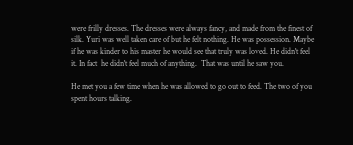were frilly dresses. The dresses were always fancy, and made from the finest of silk. Yuri was well taken care of but he felt nothing. He was possession. Maybe if he was kinder to his master he would see that truly was loved. He didn't feel it. In fact  he didn't feel much of anything.  That was until he saw you.

He met you a few time when he was allowed to go out to feed. The two of you spent hours talking.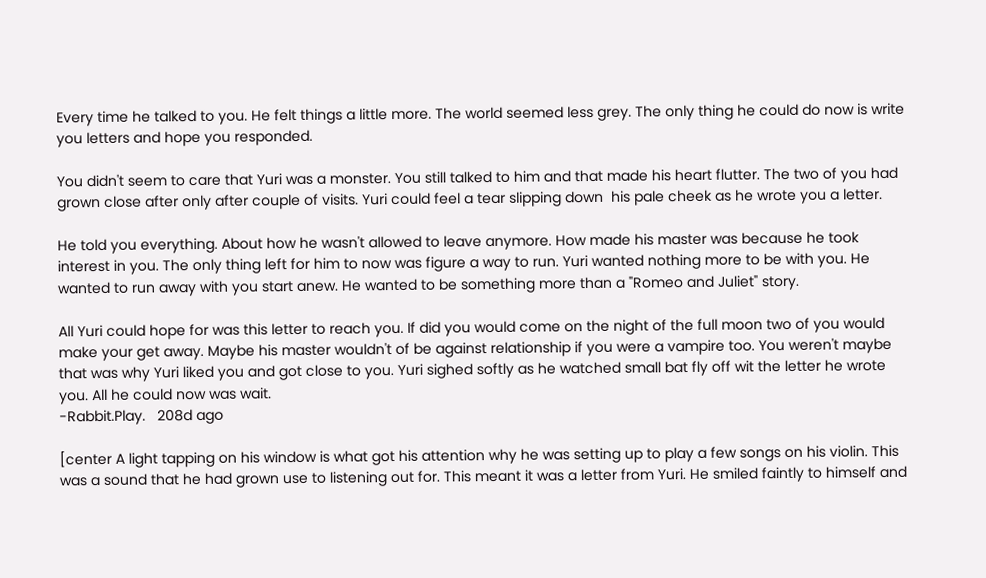Every time he talked to you. He felt things a little more. The world seemed less grey. The only thing he could do now is write you letters and hope you responded.

You didn't seem to care that Yuri was a monster. You still talked to him and that made his heart flutter. The two of you had grown close after only after couple of visits. Yuri could feel a tear slipping down  his pale cheek as he wrote you a letter.

He told you everything. About how he wasn't allowed to leave anymore. How made his master was because he took interest in you. The only thing left for him to now was figure a way to run. Yuri wanted nothing more to be with you. He wanted to run away with you start anew. He wanted to be something more than a "Romeo and Juliet" story.

All Yuri could hope for was this letter to reach you. If did you would come on the night of the full moon two of you would make your get away. Maybe his master wouldn't of be against relationship if you were a vampire too. You weren't maybe that was why Yuri liked you and got close to you. Yuri sighed softly as he watched small bat fly off wit the letter he wrote you. All he could now was wait.
-Rabbit.Play.   208d ago

[center A light tapping on his window is what got his attention why he was setting up to play a few songs on his violin. This was a sound that he had grown use to listening out for. This meant it was a letter from Yuri. He smiled faintly to himself and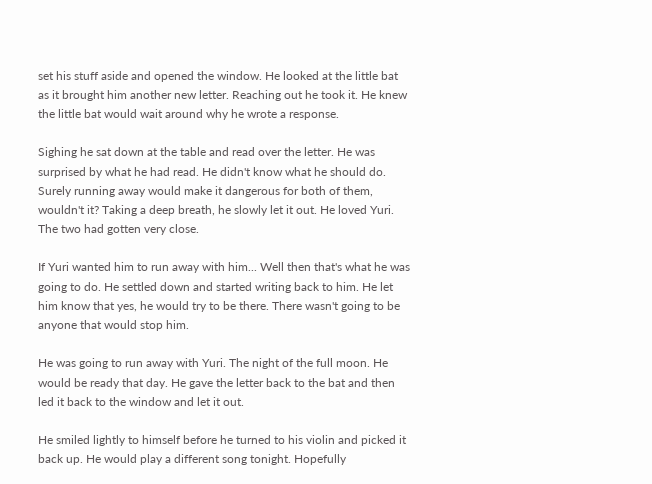set his stuff aside and opened the window. He looked at the little bat as it brought him another new letter. Reaching out he took it. He knew the little bat would wait around why he wrote a response.

Sighing he sat down at the table and read over the letter. He was surprised by what he had read. He didn't know what he should do. Surely running away would make it dangerous for both of them, wouldn't it? Taking a deep breath, he slowly let it out. He loved Yuri. The two had gotten very close.

If Yuri wanted him to run away with him... Well then that's what he was going to do. He settled down and started writing back to him. He let him know that yes, he would try to be there. There wasn't going to be anyone that would stop him.

He was going to run away with Yuri. The night of the full moon. He would be ready that day. He gave the letter back to the bat and then led it back to the window and let it out.

He smiled lightly to himself before he turned to his violin and picked it back up. He would play a different song tonight. Hopefully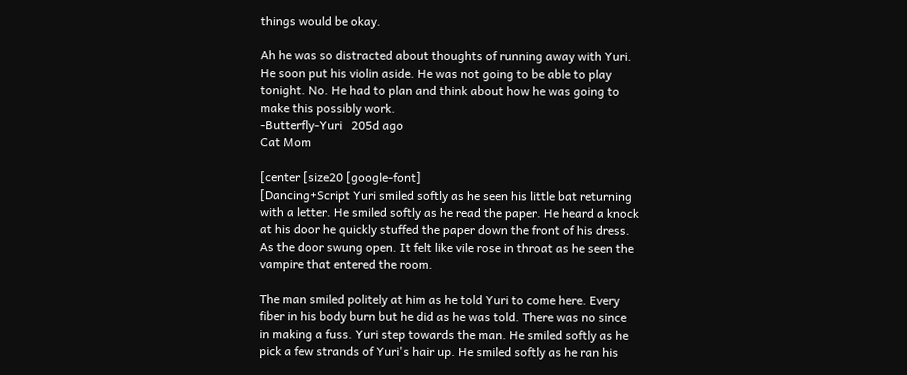things would be okay.

Ah he was so distracted about thoughts of running away with Yuri. He soon put his violin aside. He was not going to be able to play tonight. No. He had to plan and think about how he was going to make this possibly work.
-Butterfly-Yuri   205d ago
Cat Mom

[center [size20 [google-font]
[Dancing+Script Yuri smiled softly as he seen his little bat returning with a letter. He smiled softly as he read the paper. He heard a knock at his door he quickly stuffed the paper down the front of his dress. As the door swung open. It felt like vile rose in throat as he seen the vampire that entered the room.

The man smiled politely at him as he told Yuri to come here. Every fiber in his body burn but he did as he was told. There was no since in making a fuss. Yuri step towards the man. He smiled softly as he pick a few strands of Yuri's hair up. He smiled softly as he ran his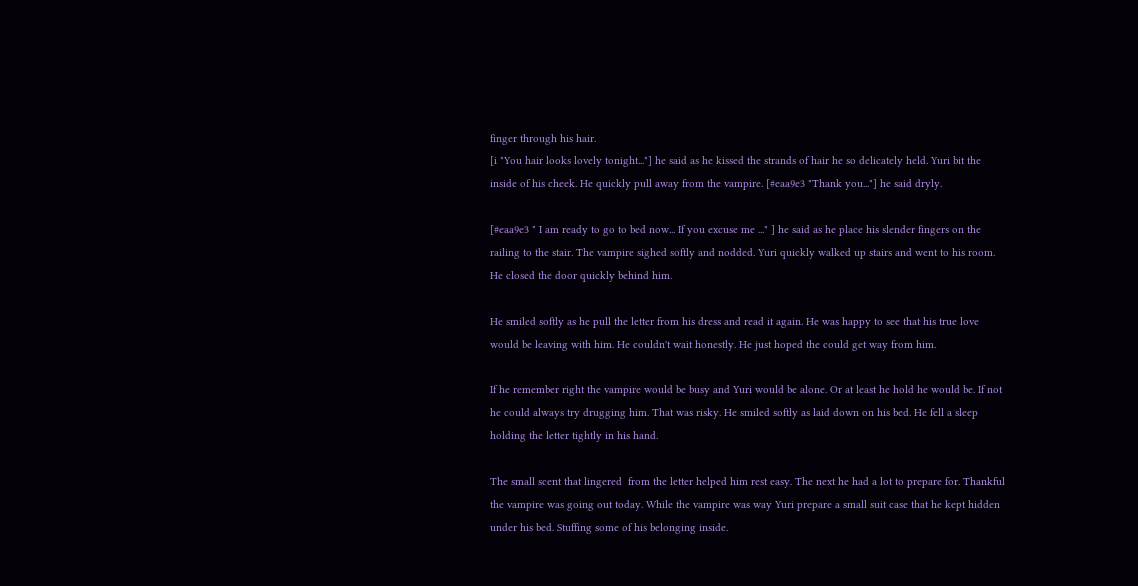finger through his hair.
[i "You hair looks lovely tonight..."] he said as he kissed the strands of hair he so delicately held. Yuri bit the inside of his cheek. He quickly pull away from the vampire. [#eaa9e3 "Thank you..."] he said dryly.

[#eaa9e3 " I am ready to go to bed now... If you excuse me ..." ] he said as he place his slender fingers on the railing to the stair. The vampire sighed softly and nodded. Yuri quickly walked up stairs and went to his room. He closed the door quickly behind him.

He smiled softly as he pull the letter from his dress and read it again. He was happy to see that his true love would be leaving with him. He couldn't wait honestly. He just hoped the could get way from him.

If he remember right the vampire would be busy and Yuri would be alone. Or at least he hold he would be. If not he could always try drugging him. That was risky. He smiled softly as laid down on his bed. He fell a sleep holding the letter tightly in his hand.

The small scent that lingered  from the letter helped him rest easy. The next he had a lot to prepare for. Thankful the vampire was going out today. While the vampire was way Yuri prepare a small suit case that he kept hidden under his bed. Stuffing some of his belonging inside.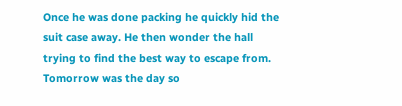Once he was done packing he quickly hid the suit case away. He then wonder the hall trying to find the best way to escape from. Tomorrow was the day so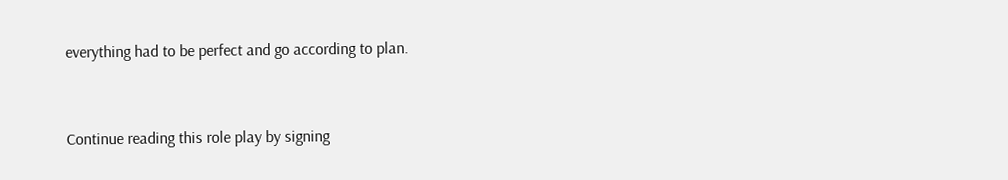everything had to be perfect and go according to plan.


Continue reading this role play by signing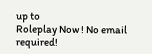up to
Roleplay Now ! No email required!